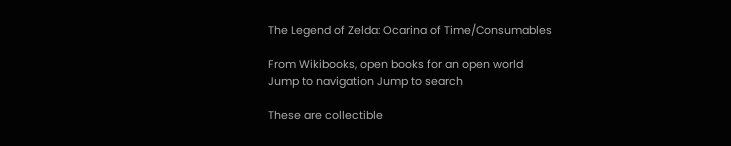The Legend of Zelda: Ocarina of Time/Consumables

From Wikibooks, open books for an open world
Jump to navigation Jump to search

These are collectible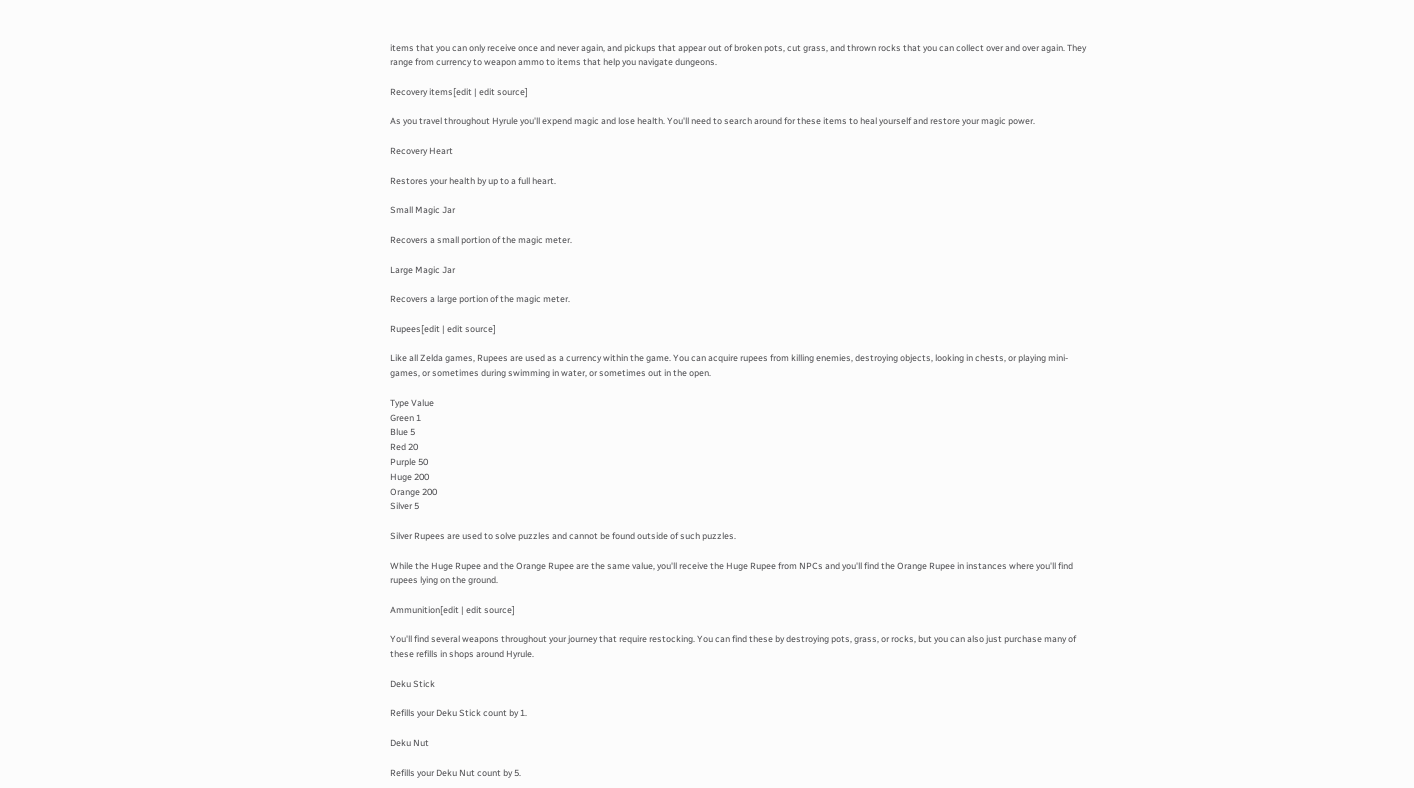items that you can only receive once and never again, and pickups that appear out of broken pots, cut grass, and thrown rocks that you can collect over and over again. They range from currency to weapon ammo to items that help you navigate dungeons.

Recovery items[edit | edit source]

As you travel throughout Hyrule you'll expend magic and lose health. You'll need to search around for these items to heal yourself and restore your magic power.

Recovery Heart

Restores your health by up to a full heart.

Small Magic Jar

Recovers a small portion of the magic meter.

Large Magic Jar

Recovers a large portion of the magic meter.

Rupees[edit | edit source]

Like all Zelda games, Rupees are used as a currency within the game. You can acquire rupees from killing enemies, destroying objects, looking in chests, or playing mini-games, or sometimes during swimming in water, or sometimes out in the open.

Type Value
Green 1
Blue 5
Red 20
Purple 50
Huge 200
Orange 200
Silver 5

Silver Rupees are used to solve puzzles and cannot be found outside of such puzzles.

While the Huge Rupee and the Orange Rupee are the same value, you'll receive the Huge Rupee from NPCs and you'll find the Orange Rupee in instances where you'll find rupees lying on the ground.

Ammunition[edit | edit source]

You'll find several weapons throughout your journey that require restocking. You can find these by destroying pots, grass, or rocks, but you can also just purchase many of these refills in shops around Hyrule.

Deku Stick

Refills your Deku Stick count by 1.

Deku Nut

Refills your Deku Nut count by 5.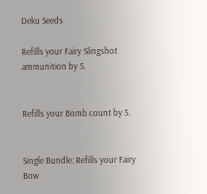Deku Seeds

Refills your Fairy Slingshot ammunition by 5.


Refills your Bomb count by 5.


Single Bundle: Refills your Fairy Bow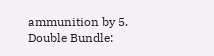ammunition by 5.
Double Bundle: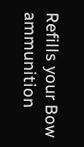Refills your Bow ammunition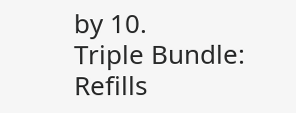by 10.
Triple Bundle: Refills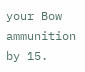your Bow ammunition by 15.